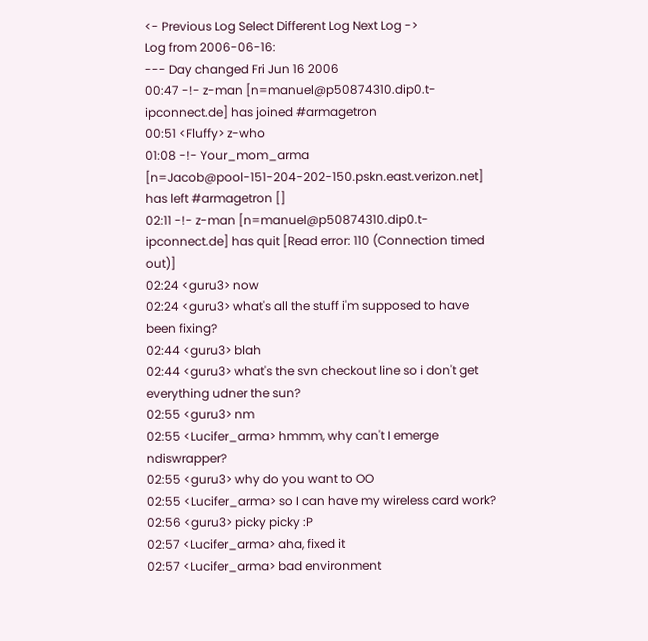<- Previous Log Select Different Log Next Log ->
Log from 2006-06-16:
--- Day changed Fri Jun 16 2006
00:47 -!- z-man [n=manuel@p50874310.dip0.t-ipconnect.de] has joined #armagetron
00:51 <Fluffy> z-who
01:08 -!- Your_mom_arma [n=Jacob@pool-151-204-202-150.pskn.east.verizon.net] has left #armagetron []
02:11 -!- z-man [n=manuel@p50874310.dip0.t-ipconnect.de] has quit [Read error: 110 (Connection timed out)]
02:24 <guru3> now
02:24 <guru3> what's all the stuff i'm supposed to have been fixing?
02:44 <guru3> blah
02:44 <guru3> what's the svn checkout line so i don't get everything udner the sun?
02:55 <guru3> nm
02:55 <Lucifer_arma> hmmm, why can't I emerge ndiswrapper?
02:55 <guru3> why do you want to OO
02:55 <Lucifer_arma> so I can have my wireless card work?
02:56 <guru3> picky picky :P
02:57 <Lucifer_arma> aha, fixed it
02:57 <Lucifer_arma> bad environment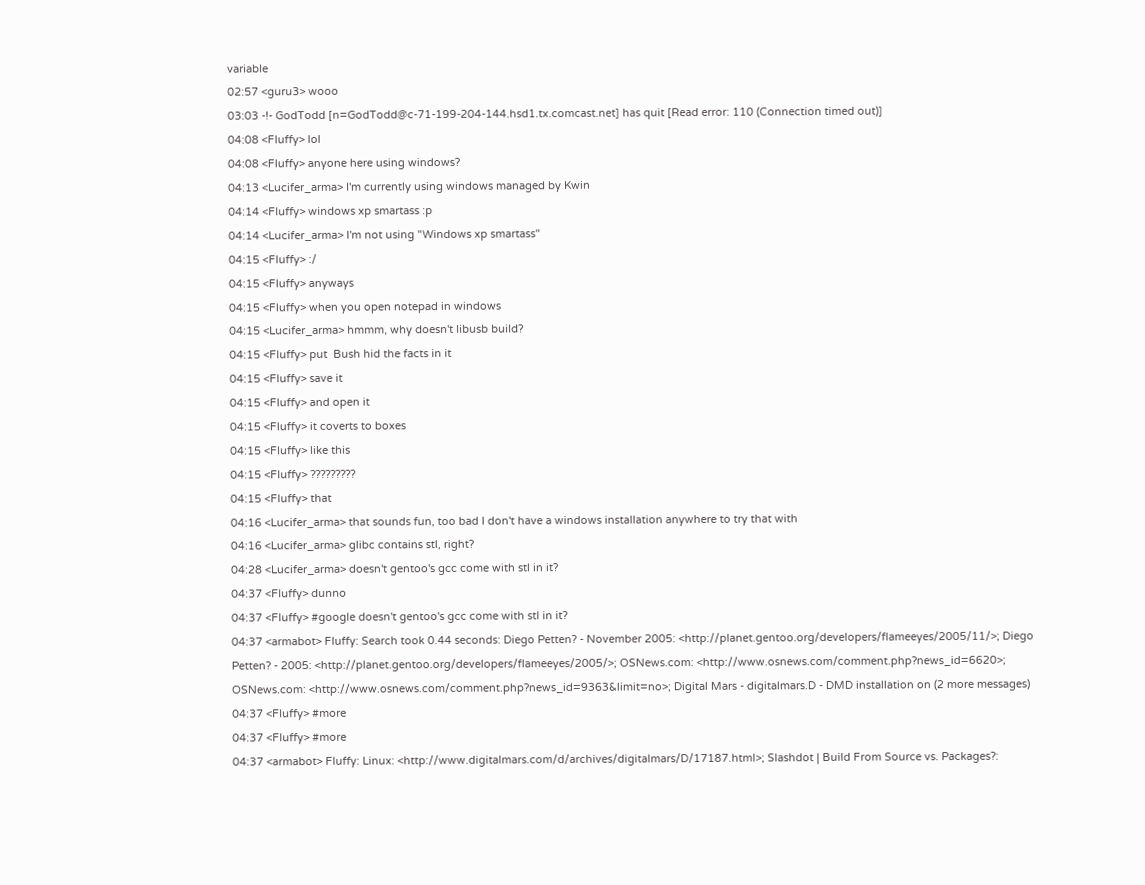variable
02:57 <guru3> wooo
03:03 -!- GodTodd [n=GodTodd@c-71-199-204-144.hsd1.tx.comcast.net] has quit [Read error: 110 (Connection timed out)]
04:08 <Fluffy> lol
04:08 <Fluffy> anyone here using windows?
04:13 <Lucifer_arma> I'm currently using windows managed by Kwin
04:14 <Fluffy> windows xp smartass :p
04:14 <Lucifer_arma> I'm not using "Windows xp smartass"
04:15 <Fluffy> :/
04:15 <Fluffy> anyways
04:15 <Fluffy> when you open notepad in windows
04:15 <Lucifer_arma> hmmm, why doesn't libusb build?
04:15 <Fluffy> put  Bush hid the facts in it
04:15 <Fluffy> save it
04:15 <Fluffy> and open it
04:15 <Fluffy> it coverts to boxes
04:15 <Fluffy> like this
04:15 <Fluffy> ?????????
04:15 <Fluffy> that
04:16 <Lucifer_arma> that sounds fun, too bad I don't have a windows installation anywhere to try that with
04:16 <Lucifer_arma> glibc contains stl, right?
04:28 <Lucifer_arma> doesn't gentoo's gcc come with stl in it?
04:37 <Fluffy> dunno
04:37 <Fluffy> #google doesn't gentoo's gcc come with stl in it?
04:37 <armabot> Fluffy: Search took 0.44 seconds: Diego Petten? - November 2005: <http://planet.gentoo.org/developers/flameeyes/2005/11/>; Diego Petten? - 2005: <http://planet.gentoo.org/developers/flameeyes/2005/>; OSNews.com: <http://www.osnews.com/comment.php?news_id=6620>; OSNews.com: <http://www.osnews.com/comment.php?news_id=9363&limit=no>; Digital Mars - digitalmars.D - DMD installation on (2 more messages)
04:37 <Fluffy> #more
04:37 <Fluffy> #more
04:37 <armabot> Fluffy: Linux: <http://www.digitalmars.com/d/archives/digitalmars/D/17187.html>; Slashdot | Build From Source vs. Packages?: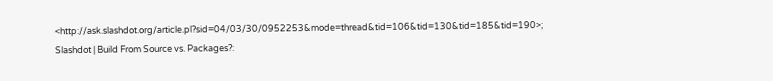<http://ask.slashdot.org/article.pl?sid=04/03/30/0952253&mode=thread&tid=106&tid=130&tid=185&tid=190>; Slashdot | Build From Source vs. Packages?: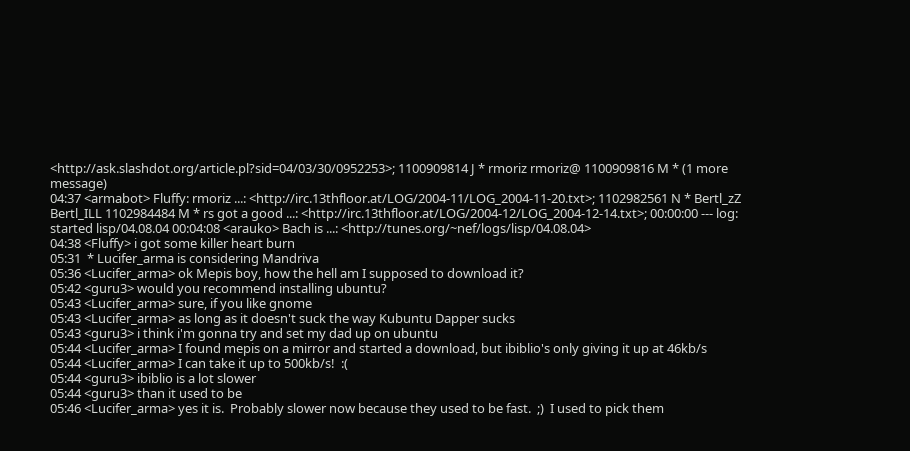<http://ask.slashdot.org/article.pl?sid=04/03/30/0952253>; 1100909814 J * rmoriz rmoriz@ 1100909816 M * (1 more message)
04:37 <armabot> Fluffy: rmoriz ...: <http://irc.13thfloor.at/LOG/2004-11/LOG_2004-11-20.txt>; 1102982561 N * Bertl_zZ Bertl_ILL 1102984484 M * rs got a good ...: <http://irc.13thfloor.at/LOG/2004-12/LOG_2004-12-14.txt>; 00:00:00 --- log: started lisp/04.08.04 00:04:08 <arauko> Bach is ...: <http://tunes.org/~nef/logs/lisp/04.08.04>
04:38 <Fluffy> i got some killer heart burn
05:31  * Lucifer_arma is considering Mandriva
05:36 <Lucifer_arma> ok Mepis boy, how the hell am I supposed to download it?
05:42 <guru3> would you recommend installing ubuntu?
05:43 <Lucifer_arma> sure, if you like gnome
05:43 <Lucifer_arma> as long as it doesn't suck the way Kubuntu Dapper sucks
05:43 <guru3> i think i'm gonna try and set my dad up on ubuntu
05:44 <Lucifer_arma> I found mepis on a mirror and started a download, but ibiblio's only giving it up at 46kb/s
05:44 <Lucifer_arma> I can take it up to 500kb/s!  :(
05:44 <guru3> ibiblio is a lot slower
05:44 <guru3> than it used to be
05:46 <Lucifer_arma> yes it is.  Probably slower now because they used to be fast.  ;)  I used to pick them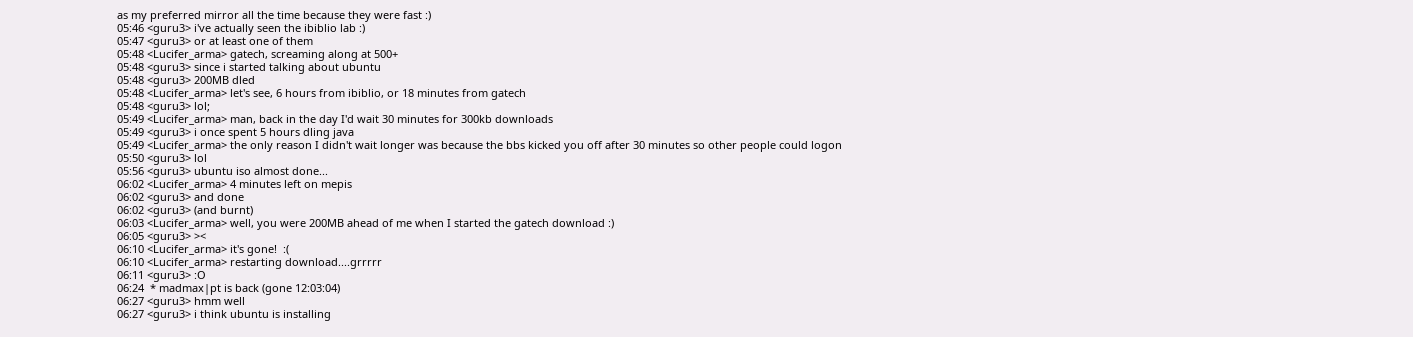as my preferred mirror all the time because they were fast :)
05:46 <guru3> i've actually seen the ibiblio lab :)
05:47 <guru3> or at least one of them
05:48 <Lucifer_arma> gatech, screaming along at 500+
05:48 <guru3> since i started talking about ubuntu
05:48 <guru3> 200MB dled
05:48 <Lucifer_arma> let's see, 6 hours from ibiblio, or 18 minutes from gatech
05:48 <guru3> lol;
05:49 <Lucifer_arma> man, back in the day I'd wait 30 minutes for 300kb downloads
05:49 <guru3> i once spent 5 hours dling java
05:49 <Lucifer_arma> the only reason I didn't wait longer was because the bbs kicked you off after 30 minutes so other people could logon
05:50 <guru3> lol
05:56 <guru3> ubuntu iso almost done...
06:02 <Lucifer_arma> 4 minutes left on mepis
06:02 <guru3> and done
06:02 <guru3> (and burnt)
06:03 <Lucifer_arma> well, you were 200MB ahead of me when I started the gatech download :)
06:05 <guru3> ><
06:10 <Lucifer_arma> it's gone!  :(
06:10 <Lucifer_arma> restarting download....grrrrr
06:11 <guru3> :O
06:24  * madmax|pt is back (gone 12:03:04)
06:27 <guru3> hmm well
06:27 <guru3> i think ubuntu is installing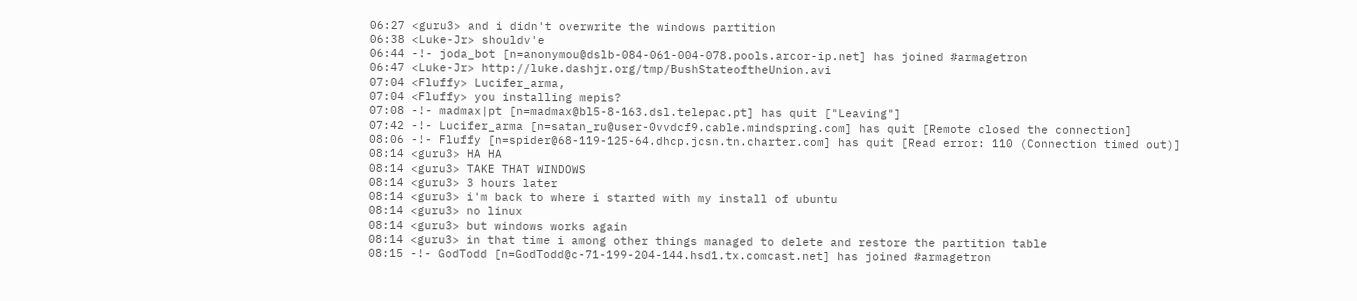06:27 <guru3> and i didn't overwrite the windows partition
06:38 <Luke-Jr> shouldv'e
06:44 -!- joda_bot [n=anonymou@dslb-084-061-004-078.pools.arcor-ip.net] has joined #armagetron
06:47 <Luke-Jr> http://luke.dashjr.org/tmp/BushStateoftheUnion.avi
07:04 <Fluffy> Lucifer_arma,
07:04 <Fluffy> you installing mepis?
07:08 -!- madmax|pt [n=madmax@bl5-8-163.dsl.telepac.pt] has quit ["Leaving"]
07:42 -!- Lucifer_arma [n=satan_ru@user-0vvdcf9.cable.mindspring.com] has quit [Remote closed the connection]
08:06 -!- Fluffy [n=spider@68-119-125-64.dhcp.jcsn.tn.charter.com] has quit [Read error: 110 (Connection timed out)]
08:14 <guru3> HA HA
08:14 <guru3> TAKE THAT WINDOWS
08:14 <guru3> 3 hours later
08:14 <guru3> i'm back to where i started with my install of ubuntu
08:14 <guru3> no linux
08:14 <guru3> but windows works again
08:14 <guru3> in that time i among other things managed to delete and restore the partition table
08:15 -!- GodTodd [n=GodTodd@c-71-199-204-144.hsd1.tx.comcast.net] has joined #armagetron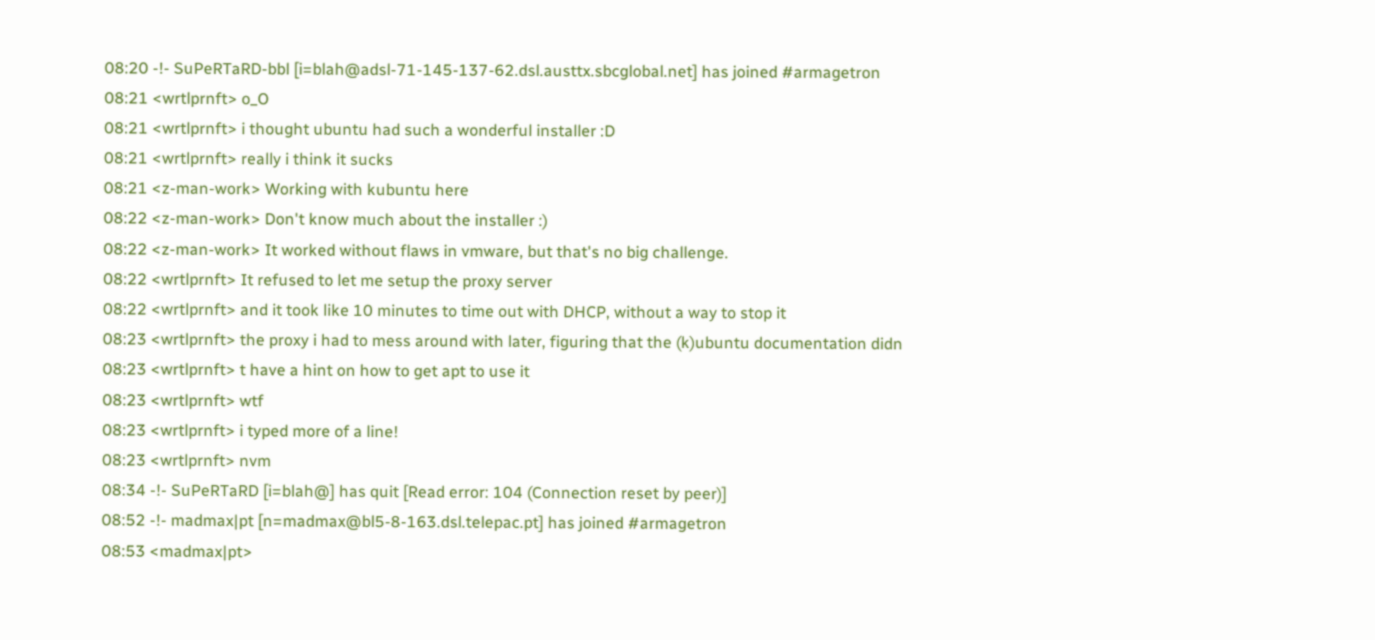08:20 -!- SuPeRTaRD-bbl [i=blah@adsl-71-145-137-62.dsl.austtx.sbcglobal.net] has joined #armagetron
08:21 <wrtlprnft> o_O
08:21 <wrtlprnft> i thought ubuntu had such a wonderful installer :D
08:21 <wrtlprnft> really i think it sucks
08:21 <z-man-work> Working with kubuntu here
08:22 <z-man-work> Don't know much about the installer :)
08:22 <z-man-work> It worked without flaws in vmware, but that's no big challenge.
08:22 <wrtlprnft> It refused to let me setup the proxy server
08:22 <wrtlprnft> and it took like 10 minutes to time out with DHCP, without a way to stop it
08:23 <wrtlprnft> the proxy i had to mess around with later, figuring that the (k)ubuntu documentation didn
08:23 <wrtlprnft> t have a hint on how to get apt to use it
08:23 <wrtlprnft> wtf
08:23 <wrtlprnft> i typed more of a line!
08:23 <wrtlprnft> nvm
08:34 -!- SuPeRTaRD [i=blah@] has quit [Read error: 104 (Connection reset by peer)]
08:52 -!- madmax|pt [n=madmax@bl5-8-163.dsl.telepac.pt] has joined #armagetron
08:53 <madmax|pt>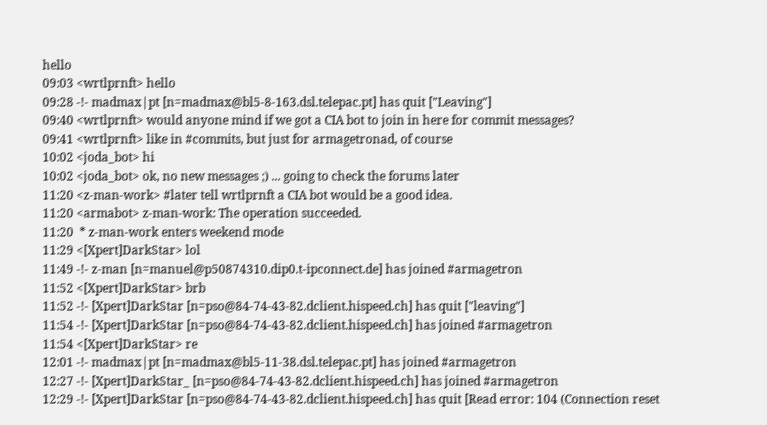hello
09:03 <wrtlprnft> hello
09:28 -!- madmax|pt [n=madmax@bl5-8-163.dsl.telepac.pt] has quit ["Leaving"]
09:40 <wrtlprnft> would anyone mind if we got a CIA bot to join in here for commit messages?
09:41 <wrtlprnft> like in #commits, but just for armagetronad, of course
10:02 <joda_bot> hi
10:02 <joda_bot> ok, no new messages ;) ... going to check the forums later
11:20 <z-man-work> #later tell wrtlprnft a CIA bot would be a good idea.
11:20 <armabot> z-man-work: The operation succeeded.
11:20  * z-man-work enters weekend mode
11:29 <[Xpert]DarkStar> lol
11:49 -!- z-man [n=manuel@p50874310.dip0.t-ipconnect.de] has joined #armagetron
11:52 <[Xpert]DarkStar> brb
11:52 -!- [Xpert]DarkStar [n=pso@84-74-43-82.dclient.hispeed.ch] has quit ["leaving"]
11:54 -!- [Xpert]DarkStar [n=pso@84-74-43-82.dclient.hispeed.ch] has joined #armagetron
11:54 <[Xpert]DarkStar> re
12:01 -!- madmax|pt [n=madmax@bl5-11-38.dsl.telepac.pt] has joined #armagetron
12:27 -!- [Xpert]DarkStar_ [n=pso@84-74-43-82.dclient.hispeed.ch] has joined #armagetron
12:29 -!- [Xpert]DarkStar [n=pso@84-74-43-82.dclient.hispeed.ch] has quit [Read error: 104 (Connection reset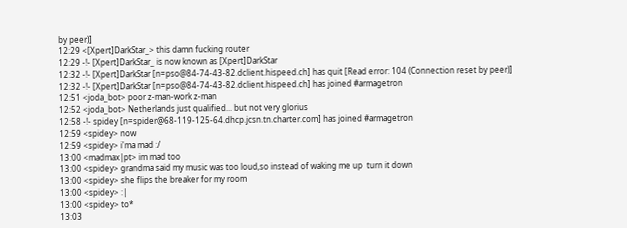by peer)]
12:29 <[Xpert]DarkStar_> this damn fucking router
12:29 -!- [Xpert]DarkStar_ is now known as [Xpert]DarkStar
12:32 -!- [Xpert]DarkStar [n=pso@84-74-43-82.dclient.hispeed.ch] has quit [Read error: 104 (Connection reset by peer)]
12:32 -!- [Xpert]DarkStar [n=pso@84-74-43-82.dclient.hispeed.ch] has joined #armagetron
12:51 <joda_bot> poor z-man-work z-man
12:52 <joda_bot> Netherlands just qualified... but not very glorius
12:58 -!- spidey [n=spider@68-119-125-64.dhcp.jcsn.tn.charter.com] has joined #armagetron
12:59 <spidey> now
12:59 <spidey> i'ma mad :/
13:00 <madmax|pt> im mad too
13:00 <spidey> grandma said my music was too loud,so instead of waking me up  turn it down
13:00 <spidey> she flips the breaker for my room
13:00 <spidey> :|
13:00 <spidey> to*
13:03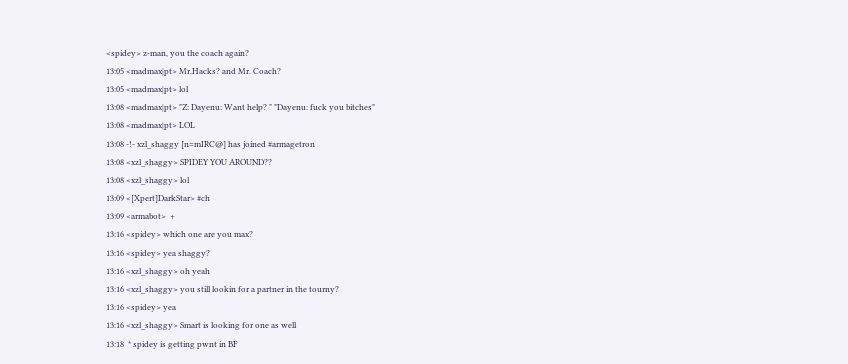<spidey> z-man, you the coach again?
13:05 <madmax|pt> Mr.Hacks? and Mr. Coach?
13:05 <madmax|pt> lol
13:08 <madmax|pt> "Z: Dayenu: Want help? " "Dayenu: fuck you bitches"
13:08 <madmax|pt> LOL
13:08 -!- xzl_shaggy [n=mIRC@] has joined #armagetron
13:08 <xzl_shaggy> SPIDEY YOU AROUND??
13:08 <xzl_shaggy> lol
13:09 <[Xpert]DarkStar> #ch
13:09 <armabot>  +
13:16 <spidey> which one are you max?
13:16 <spidey> yea shaggy?
13:16 <xzl_shaggy> oh yeah
13:16 <xzl_shaggy> you still lookin for a partner in the tourny?
13:16 <spidey> yea
13:16 <xzl_shaggy> Smart is looking for one as well
13:18  * spidey is getting pwnt in BF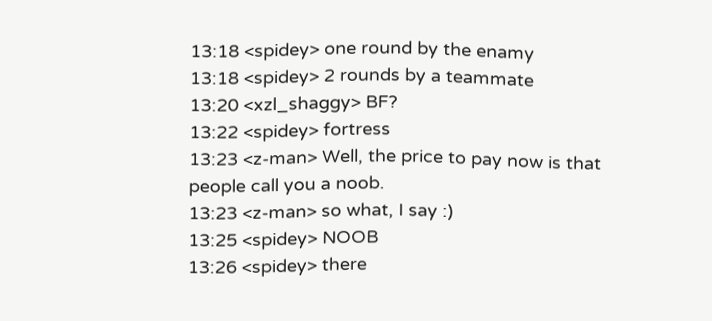13:18 <spidey> one round by the enamy
13:18 <spidey> 2 rounds by a teammate
13:20 <xzl_shaggy> BF?
13:22 <spidey> fortress
13:23 <z-man> Well, the price to pay now is that people call you a noob.
13:23 <z-man> so what, I say :)
13:25 <spidey> NOOB
13:26 <spidey> there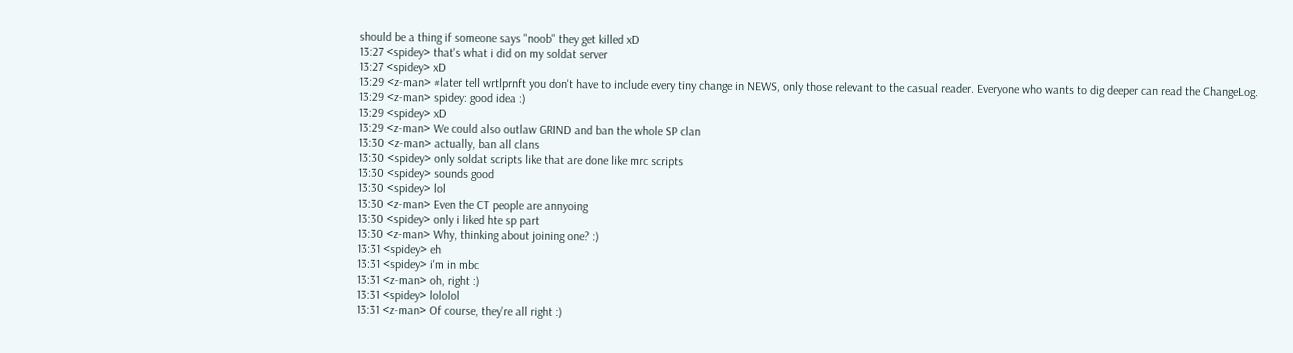should be a thing if someone says "noob" they get killed xD
13:27 <spidey> that's what i did on my soldat server
13:27 <spidey> xD
13:29 <z-man> #later tell wrtlprnft you don't have to include every tiny change in NEWS, only those relevant to the casual reader. Everyone who wants to dig deeper can read the ChangeLog.
13:29 <z-man> spidey: good idea :)
13:29 <spidey> xD
13:29 <z-man> We could also outlaw GRIND and ban the whole SP clan
13:30 <z-man> actually, ban all clans
13:30 <spidey> only soldat scripts like that are done like mrc scripts
13:30 <spidey> sounds good
13:30 <spidey> lol
13:30 <z-man> Even the CT people are annyoing
13:30 <spidey> only i liked hte sp part
13:30 <z-man> Why, thinking about joining one? :)
13:31 <spidey> eh
13:31 <spidey> i'm in mbc
13:31 <z-man> oh, right :)
13:31 <spidey> lololol
13:31 <z-man> Of course, they're all right :)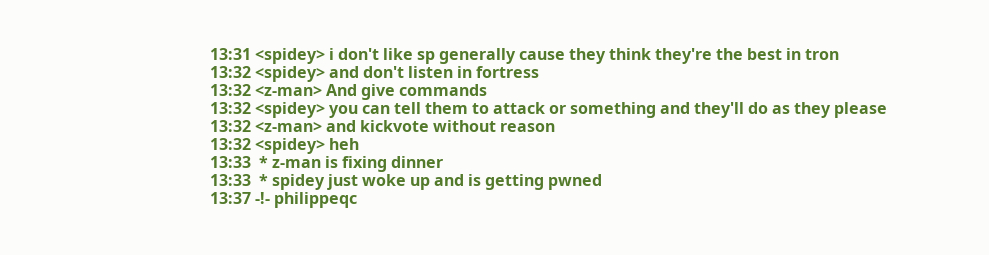13:31 <spidey> i don't like sp generally cause they think they're the best in tron
13:32 <spidey> and don't listen in fortress
13:32 <z-man> And give commands
13:32 <spidey> you can tell them to attack or something and they'll do as they please
13:32 <z-man> and kickvote without reason
13:32 <spidey> heh
13:33  * z-man is fixing dinner
13:33  * spidey just woke up and is getting pwned
13:37 -!- philippeqc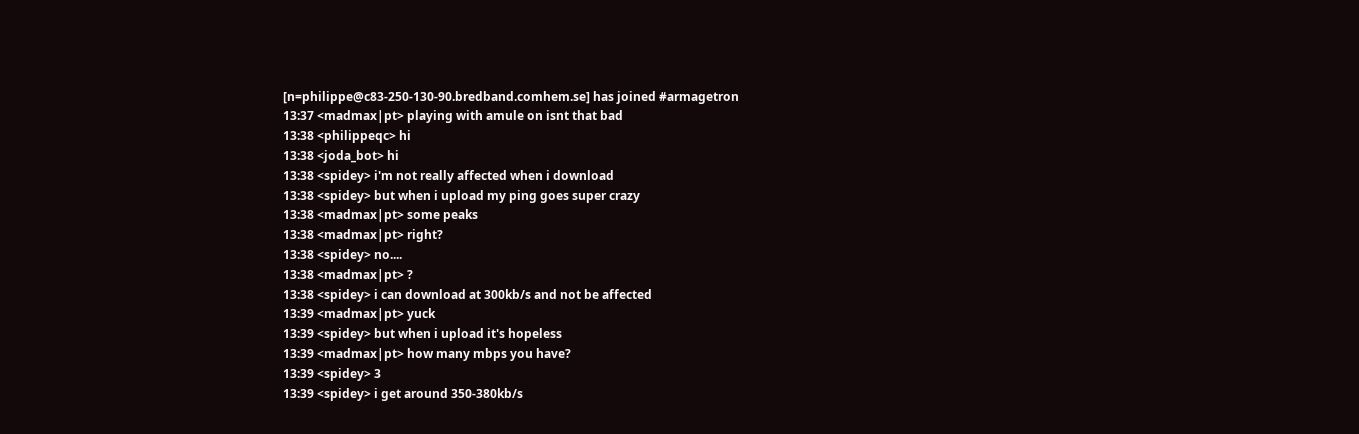[n=philippe@c83-250-130-90.bredband.comhem.se] has joined #armagetron
13:37 <madmax|pt> playing with amule on isnt that bad
13:38 <philippeqc> hi
13:38 <joda_bot> hi
13:38 <spidey> i'm not really affected when i download
13:38 <spidey> but when i upload my ping goes super crazy
13:38 <madmax|pt> some peaks
13:38 <madmax|pt> right?
13:38 <spidey> no....
13:38 <madmax|pt> ?
13:38 <spidey> i can download at 300kb/s and not be affected
13:39 <madmax|pt> yuck
13:39 <spidey> but when i upload it's hopeless
13:39 <madmax|pt> how many mbps you have?
13:39 <spidey> 3
13:39 <spidey> i get around 350-380kb/s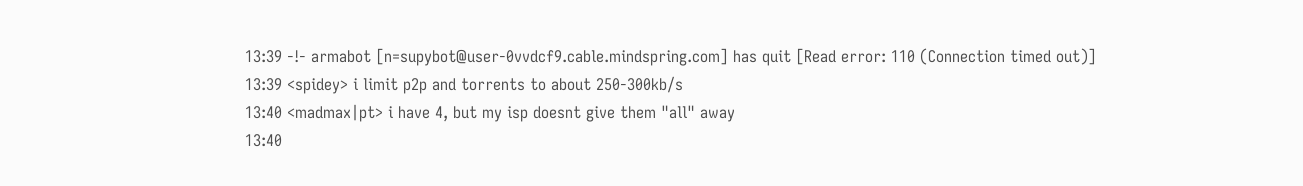13:39 -!- armabot [n=supybot@user-0vvdcf9.cable.mindspring.com] has quit [Read error: 110 (Connection timed out)]
13:39 <spidey> i limit p2p and torrents to about 250-300kb/s
13:40 <madmax|pt> i have 4, but my isp doesnt give them "all" away
13:40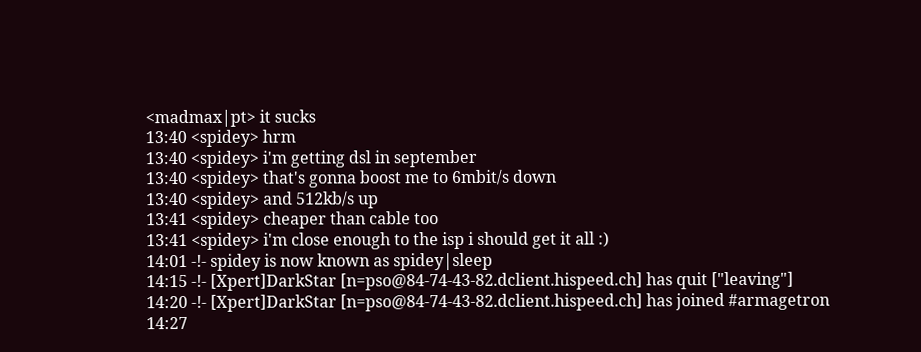<madmax|pt> it sucks
13:40 <spidey> hrm
13:40 <spidey> i'm getting dsl in september
13:40 <spidey> that's gonna boost me to 6mbit/s down
13:40 <spidey> and 512kb/s up
13:41 <spidey> cheaper than cable too
13:41 <spidey> i'm close enough to the isp i should get it all :)
14:01 -!- spidey is now known as spidey|sleep
14:15 -!- [Xpert]DarkStar [n=pso@84-74-43-82.dclient.hispeed.ch] has quit ["leaving"]
14:20 -!- [Xpert]DarkStar [n=pso@84-74-43-82.dclient.hispeed.ch] has joined #armagetron
14:27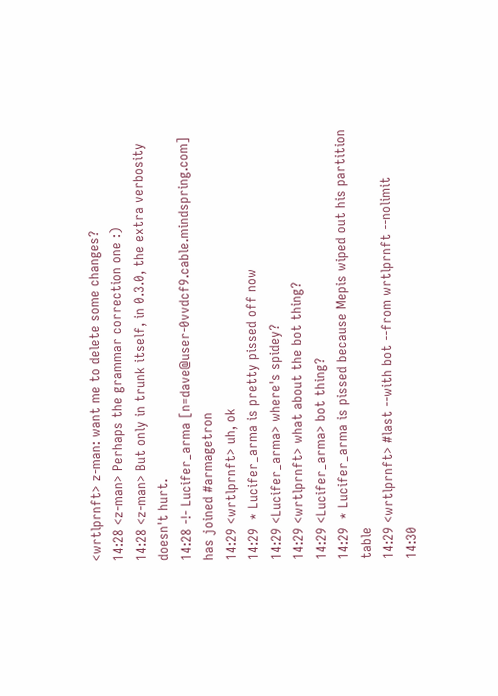<wrtlprnft> z-man: want me to delete some changes?
14:28 <z-man> Perhaps the grammar correction one :)
14:28 <z-man> But only in trunk itself, in 0.3.0, the extra verbosity doesn't hurt.
14:28 -!- Lucifer_arma [n=dave@user-0vvdcf9.cable.mindspring.com] has joined #armagetron
14:29 <wrtlprnft> uh, ok
14:29  * Lucifer_arma is pretty pissed off now
14:29 <Lucifer_arma> where's spidey?
14:29 <wrtlprnft> what about the bot thing?
14:29 <Lucifer_arma> bot thing?
14:29  * Lucifer_arma is pissed because Mepis wiped out his partition table
14:29 <wrtlprnft> #last --with bot --from wrtlprnft --nolimit
14:30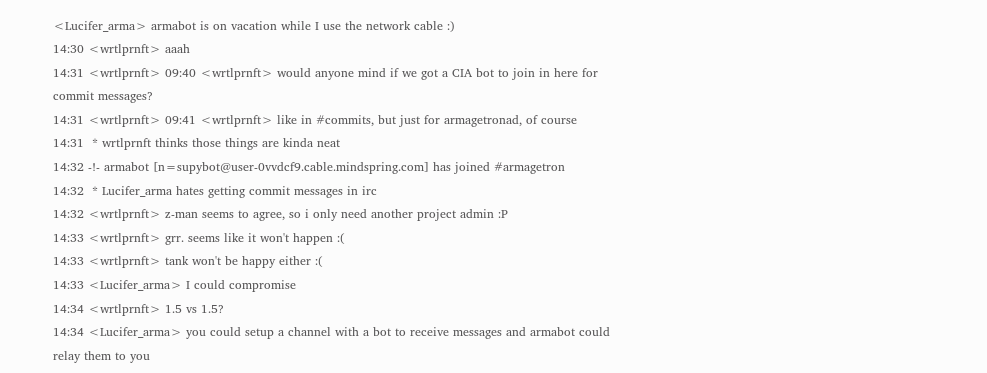<Lucifer_arma> armabot is on vacation while I use the network cable :)
14:30 <wrtlprnft> aaah
14:31 <wrtlprnft> 09:40 <wrtlprnft> would anyone mind if we got a CIA bot to join in here for commit messages?
14:31 <wrtlprnft> 09:41 <wrtlprnft> like in #commits, but just for armagetronad, of course
14:31  * wrtlprnft thinks those things are kinda neat
14:32 -!- armabot [n=supybot@user-0vvdcf9.cable.mindspring.com] has joined #armagetron
14:32  * Lucifer_arma hates getting commit messages in irc
14:32 <wrtlprnft> z-man seems to agree, so i only need another project admin :P
14:33 <wrtlprnft> grr. seems like it won't happen :(
14:33 <wrtlprnft> tank won't be happy either :(
14:33 <Lucifer_arma> I could compromise
14:34 <wrtlprnft> 1.5 vs 1.5?
14:34 <Lucifer_arma> you could setup a channel with a bot to receive messages and armabot could relay them to you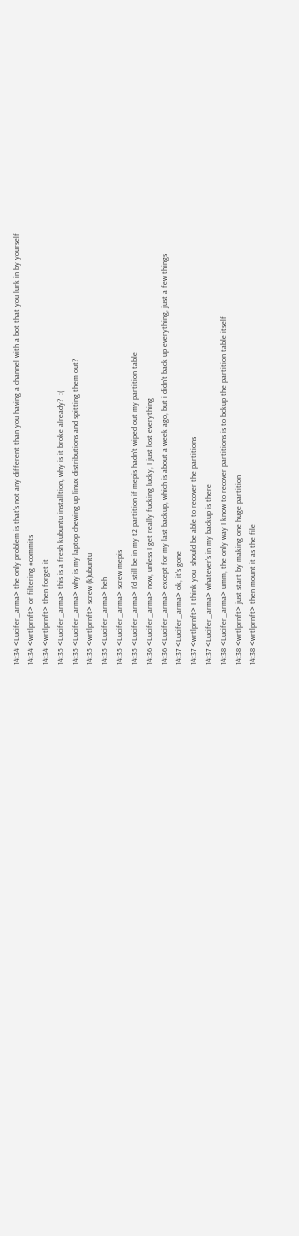14:34 <Lucifer_arma> the only problem is that's not any different than you having a channel with a bot that you lurk in by yourself
14:34 <wrtlprnft> or filtering #commits
14:34 <wrtlprnft> then forget it
14:35 <Lucifer_arma> this is a fresh kubuntu installtion, why is it broke already?  :(
14:35 <Lucifer_arma> why is my laptop chewing up linux distributions and spitting them out?
14:35 <wrtlprnft> screw (k)ubuntu
14:35 <Lucifer_arma> heh
14:35 <Lucifer_arma> screw mepis
14:35 <Lucifer_arma> I'd still be in my t2 partition if mepis hadn't wiped out my partition table
14:36 <Lucifer_arma> now, unless I get really fucking lucky, I just lost everything
14:36 <Lucifer_arma> except for my last backup, which is about a week ago, but i didn't back up everything, just a few things
14:37 <Lucifer_arma> ok, it's gone
14:37 <wrtlprnft> I think you  should be able to recover the partitions
14:37 <Lucifer_arma> whatever's in my backup is there
14:38 <Lucifer_arma> umm, the only way I know to recover partitions is to bckup the partition table itself
14:38 <wrtlprnft> just start by making one huge partition
14:38 <wrtlprnft> then mount it as the file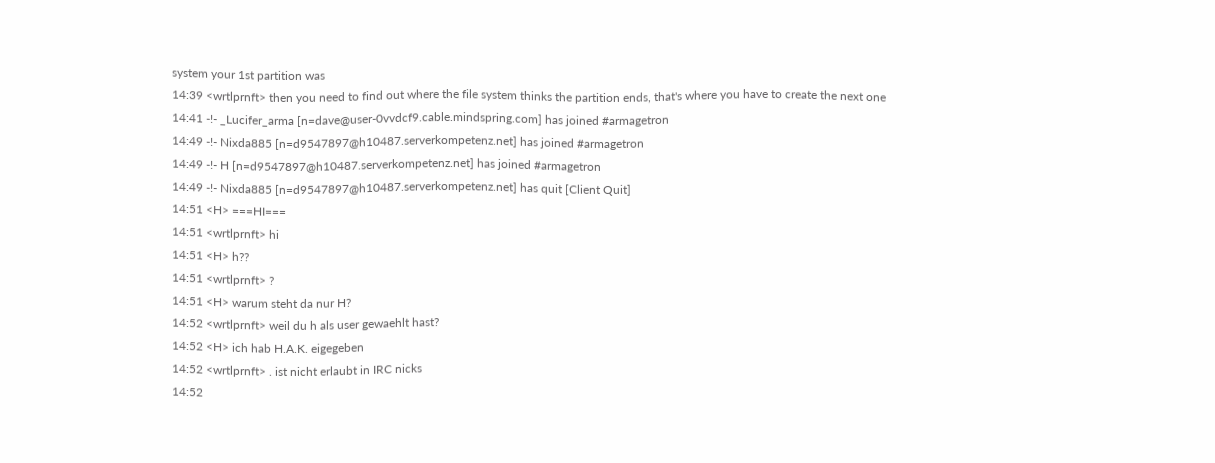system your 1st partition was
14:39 <wrtlprnft> then you need to find out where the file system thinks the partition ends, that's where you have to create the next one
14:41 -!- _Lucifer_arma [n=dave@user-0vvdcf9.cable.mindspring.com] has joined #armagetron
14:49 -!- Nixda885 [n=d9547897@h10487.serverkompetenz.net] has joined #armagetron
14:49 -!- H [n=d9547897@h10487.serverkompetenz.net] has joined #armagetron
14:49 -!- Nixda885 [n=d9547897@h10487.serverkompetenz.net] has quit [Client Quit]
14:51 <H> ===HI===
14:51 <wrtlprnft> hi
14:51 <H> h??
14:51 <wrtlprnft> ?
14:51 <H> warum steht da nur H?
14:52 <wrtlprnft> weil du h als user gewaehlt hast?
14:52 <H> ich hab H.A.K. eigegeben
14:52 <wrtlprnft> . ist nicht erlaubt in IRC nicks
14:52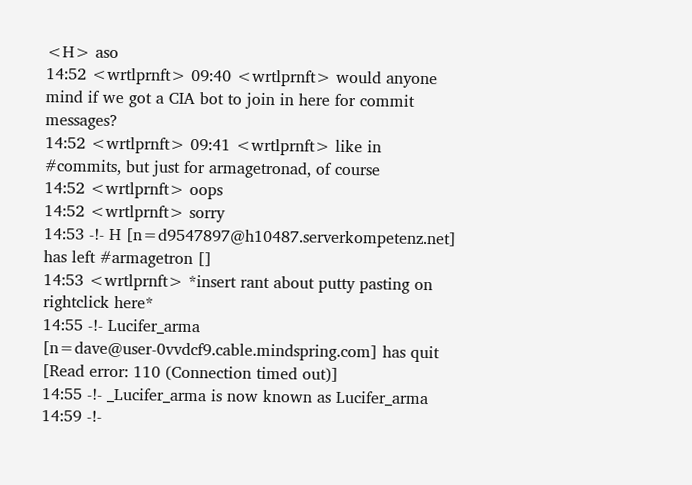<H> aso
14:52 <wrtlprnft> 09:40 <wrtlprnft> would anyone mind if we got a CIA bot to join in here for commit messages?
14:52 <wrtlprnft> 09:41 <wrtlprnft> like in #commits, but just for armagetronad, of course
14:52 <wrtlprnft> oops
14:52 <wrtlprnft> sorry
14:53 -!- H [n=d9547897@h10487.serverkompetenz.net] has left #armagetron []
14:53 <wrtlprnft> *insert rant about putty pasting on rightclick here*
14:55 -!- Lucifer_arma [n=dave@user-0vvdcf9.cable.mindspring.com] has quit [Read error: 110 (Connection timed out)]
14:55 -!- _Lucifer_arma is now known as Lucifer_arma
14:59 -!-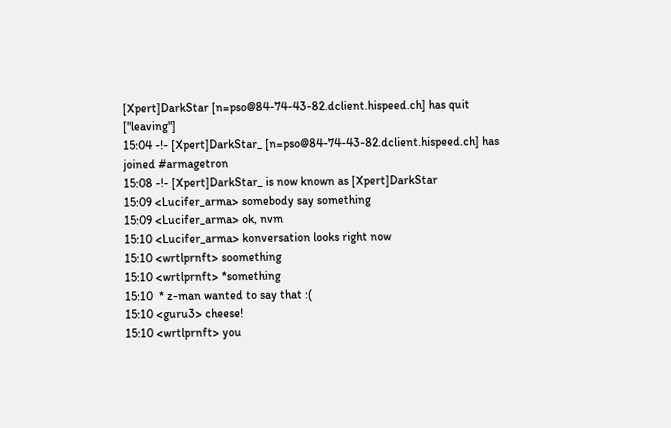[Xpert]DarkStar [n=pso@84-74-43-82.dclient.hispeed.ch] has quit ["leaving"]
15:04 -!- [Xpert]DarkStar_ [n=pso@84-74-43-82.dclient.hispeed.ch] has joined #armagetron
15:08 -!- [Xpert]DarkStar_ is now known as [Xpert]DarkStar
15:09 <Lucifer_arma> somebody say something
15:09 <Lucifer_arma> ok, nvm
15:10 <Lucifer_arma> konversation looks right now
15:10 <wrtlprnft> soomething
15:10 <wrtlprnft> *something
15:10  * z-man wanted to say that :(
15:10 <guru3> cheese!
15:10 <wrtlprnft> you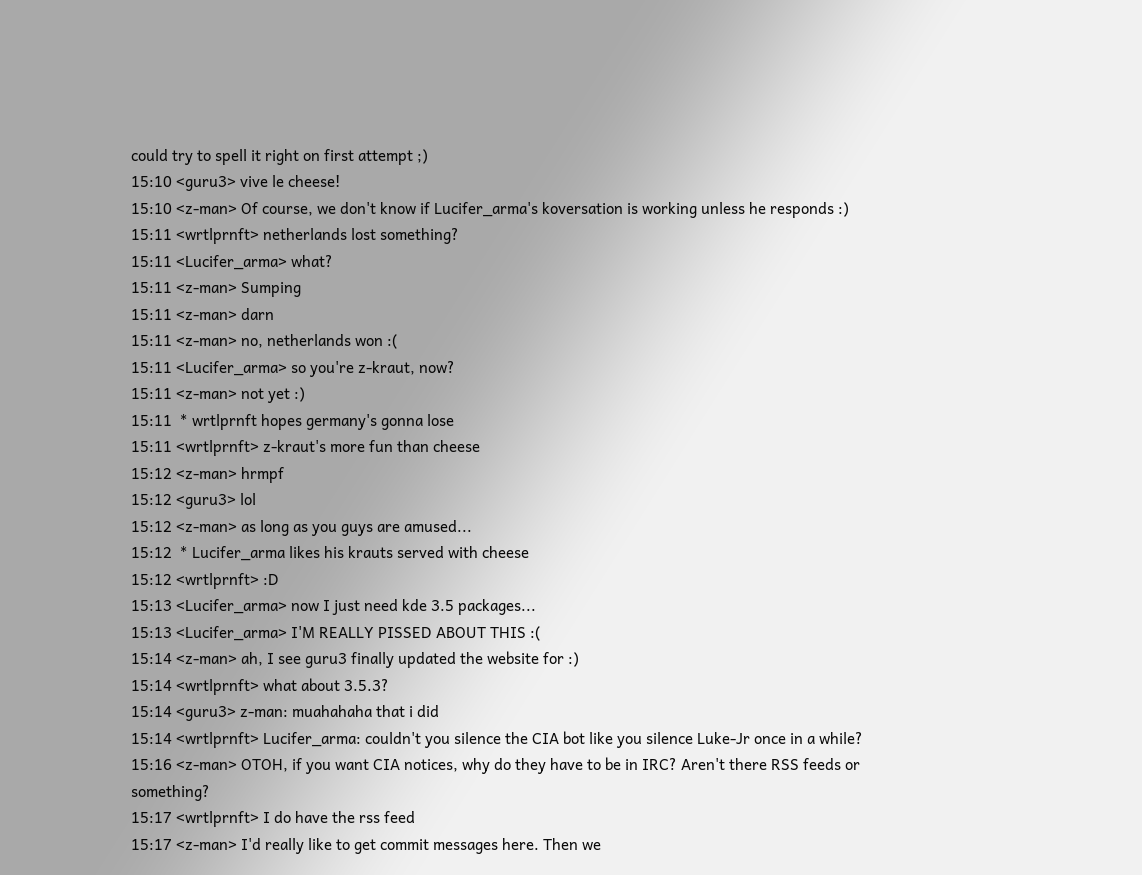could try to spell it right on first attempt ;)
15:10 <guru3> vive le cheese!
15:10 <z-man> Of course, we don't know if Lucifer_arma's koversation is working unless he responds :)
15:11 <wrtlprnft> netherlands lost something?
15:11 <Lucifer_arma> what?
15:11 <z-man> Sumping
15:11 <z-man> darn
15:11 <z-man> no, netherlands won :(
15:11 <Lucifer_arma> so you're z-kraut, now?
15:11 <z-man> not yet :)
15:11  * wrtlprnft hopes germany's gonna lose
15:11 <wrtlprnft> z-kraut's more fun than cheese
15:12 <z-man> hrmpf
15:12 <guru3> lol
15:12 <z-man> as long as you guys are amused...
15:12  * Lucifer_arma likes his krauts served with cheese
15:12 <wrtlprnft> :D
15:13 <Lucifer_arma> now I just need kde 3.5 packages...
15:13 <Lucifer_arma> I'M REALLY PISSED ABOUT THIS :(
15:14 <z-man> ah, I see guru3 finally updated the website for :)
15:14 <wrtlprnft> what about 3.5.3?
15:14 <guru3> z-man: muahahaha that i did
15:14 <wrtlprnft> Lucifer_arma: couldn't you silence the CIA bot like you silence Luke-Jr once in a while?
15:16 <z-man> OTOH, if you want CIA notices, why do they have to be in IRC? Aren't there RSS feeds or something?
15:17 <wrtlprnft> I do have the rss feed
15:17 <z-man> I'd really like to get commit messages here. Then we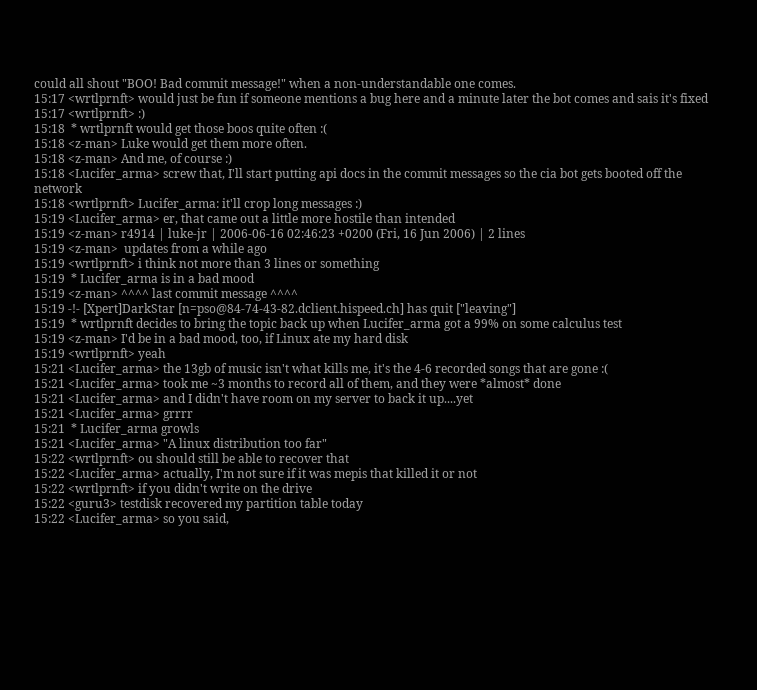could all shout "BOO! Bad commit message!" when a non-understandable one comes.
15:17 <wrtlprnft> would just be fun if someone mentions a bug here and a minute later the bot comes and sais it's fixed
15:17 <wrtlprnft> :)
15:18  * wrtlprnft would get those boos quite often :(
15:18 <z-man> Luke would get them more often.
15:18 <z-man> And me, of course :)
15:18 <Lucifer_arma> screw that, I'll start putting api docs in the commit messages so the cia bot gets booted off the network
15:18 <wrtlprnft> Lucifer_arma: it'll crop long messages :)
15:19 <Lucifer_arma> er, that came out a little more hostile than intended
15:19 <z-man> r4914 | luke-jr | 2006-06-16 02:46:23 +0200 (Fri, 16 Jun 2006) | 2 lines
15:19 <z-man>  updates from a while ago
15:19 <wrtlprnft> i think not more than 3 lines or something
15:19  * Lucifer_arma is in a bad mood
15:19 <z-man> ^^^^ last commit message ^^^^
15:19 -!- [Xpert]DarkStar [n=pso@84-74-43-82.dclient.hispeed.ch] has quit ["leaving"]
15:19  * wrtlprnft decides to bring the topic back up when Lucifer_arma got a 99% on some calculus test
15:19 <z-man> I'd be in a bad mood, too, if Linux ate my hard disk
15:19 <wrtlprnft> yeah
15:21 <Lucifer_arma> the 13gb of music isn't what kills me, it's the 4-6 recorded songs that are gone :(
15:21 <Lucifer_arma> took me ~3 months to record all of them, and they were *almost* done
15:21 <Lucifer_arma> and I didn't have room on my server to back it up....yet
15:21 <Lucifer_arma> grrrr
15:21  * Lucifer_arma growls
15:21 <Lucifer_arma> "A linux distribution too far"
15:22 <wrtlprnft> ou should still be able to recover that
15:22 <Lucifer_arma> actually, I'm not sure if it was mepis that killed it or not
15:22 <wrtlprnft> if you didn't write on the drive
15:22 <guru3> testdisk recovered my partition table today
15:22 <Lucifer_arma> so you said,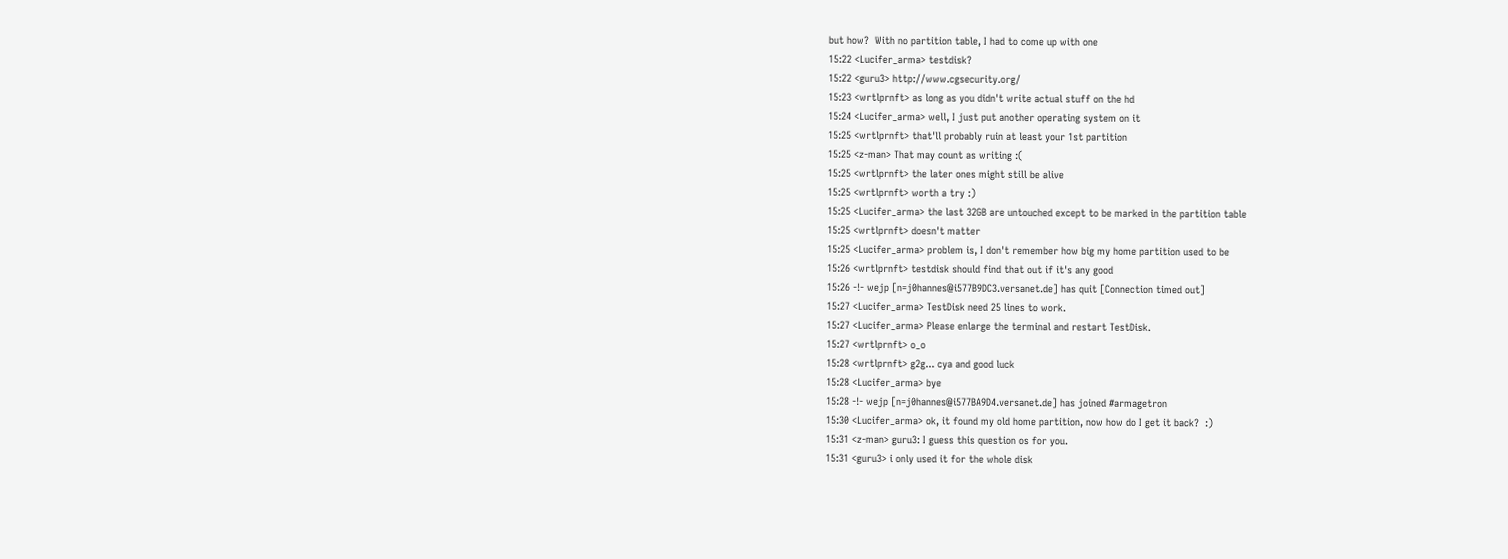but how?  With no partition table, I had to come up with one
15:22 <Lucifer_arma> testdisk?
15:22 <guru3> http://www.cgsecurity.org/
15:23 <wrtlprnft> as long as you didn't write actual stuff on the hd
15:24 <Lucifer_arma> well, I just put another operating system on it
15:25 <wrtlprnft> that'll probably ruin at least your 1st partition
15:25 <z-man> That may count as writing :(
15:25 <wrtlprnft> the later ones might still be alive
15:25 <wrtlprnft> worth a try :)
15:25 <Lucifer_arma> the last 32GB are untouched except to be marked in the partition table
15:25 <wrtlprnft> doesn't matter
15:25 <Lucifer_arma> problem is, I don't remember how big my home partition used to be
15:26 <wrtlprnft> testdisk should find that out if it's any good
15:26 -!- wejp [n=j0hannes@i577B9DC3.versanet.de] has quit [Connection timed out]
15:27 <Lucifer_arma> TestDisk need 25 lines to work.
15:27 <Lucifer_arma> Please enlarge the terminal and restart TestDisk.
15:27 <wrtlprnft> o_o
15:28 <wrtlprnft> g2g... cya and good luck
15:28 <Lucifer_arma> bye
15:28 -!- wejp [n=j0hannes@i577BA9D4.versanet.de] has joined #armagetron
15:30 <Lucifer_arma> ok, it found my old home partition, now how do I get it back?  :)
15:31 <z-man> guru3: I guess this question os for you.
15:31 <guru3> i only used it for the whole disk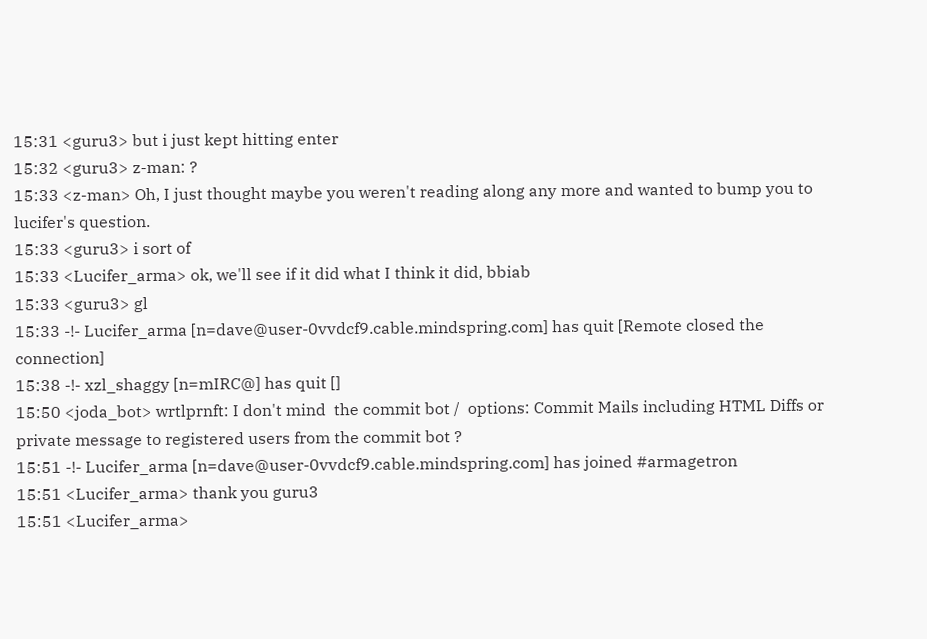15:31 <guru3> but i just kept hitting enter
15:32 <guru3> z-man: ?
15:33 <z-man> Oh, I just thought maybe you weren't reading along any more and wanted to bump you to lucifer's question.
15:33 <guru3> i sort of
15:33 <Lucifer_arma> ok, we'll see if it did what I think it did, bbiab
15:33 <guru3> gl
15:33 -!- Lucifer_arma [n=dave@user-0vvdcf9.cable.mindspring.com] has quit [Remote closed the connection]
15:38 -!- xzl_shaggy [n=mIRC@] has quit []
15:50 <joda_bot> wrtlprnft: I don't mind  the commit bot /  options: Commit Mails including HTML Diffs or private message to registered users from the commit bot ?
15:51 -!- Lucifer_arma [n=dave@user-0vvdcf9.cable.mindspring.com] has joined #armagetron
15:51 <Lucifer_arma> thank you guru3
15:51 <Lucifer_arma>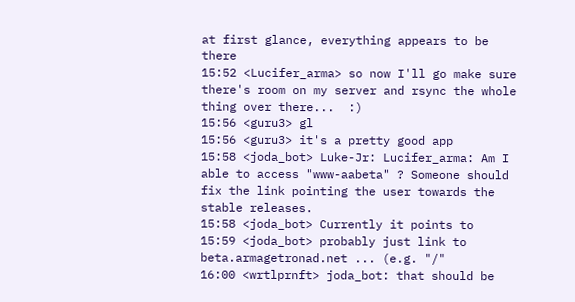at first glance, everything appears to be there
15:52 <Lucifer_arma> so now I'll go make sure there's room on my server and rsync the whole thing over there...  :)
15:56 <guru3> gl
15:56 <guru3> it's a pretty good app
15:58 <joda_bot> Luke-Jr: Lucifer_arma: Am I able to access "www-aabeta" ? Someone should fix the link pointing the user towards the stable releases.
15:58 <joda_bot> Currently it points to
15:59 <joda_bot> probably just link to beta.armagetronad.net ... (e.g. "/"
16:00 <wrtlprnft> joda_bot: that should be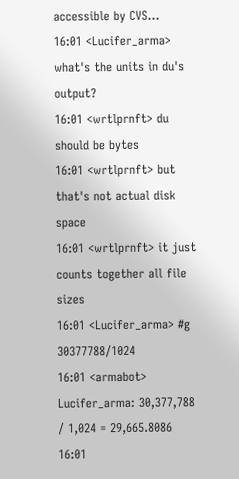accessible by CVS...
16:01 <Lucifer_arma> what's the units in du's output?
16:01 <wrtlprnft> du should be bytes
16:01 <wrtlprnft> but that's not actual disk space
16:01 <wrtlprnft> it just counts together all file sizes
16:01 <Lucifer_arma> #g 30377788/1024
16:01 <armabot> Lucifer_arma: 30,377,788 / 1,024 = 29,665.8086
16:01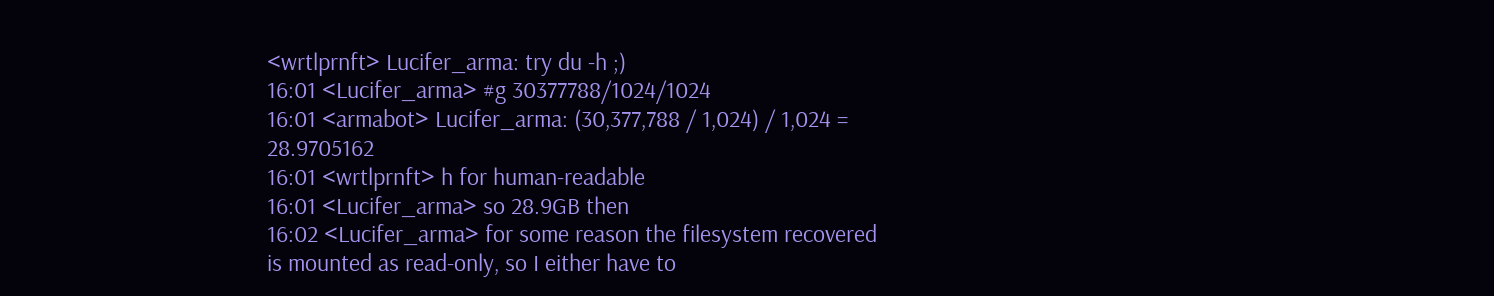<wrtlprnft> Lucifer_arma: try du -h ;)
16:01 <Lucifer_arma> #g 30377788/1024/1024
16:01 <armabot> Lucifer_arma: (30,377,788 / 1,024) / 1,024 = 28.9705162
16:01 <wrtlprnft> h for human-readable
16:01 <Lucifer_arma> so 28.9GB then
16:02 <Lucifer_arma> for some reason the filesystem recovered is mounted as read-only, so I either have to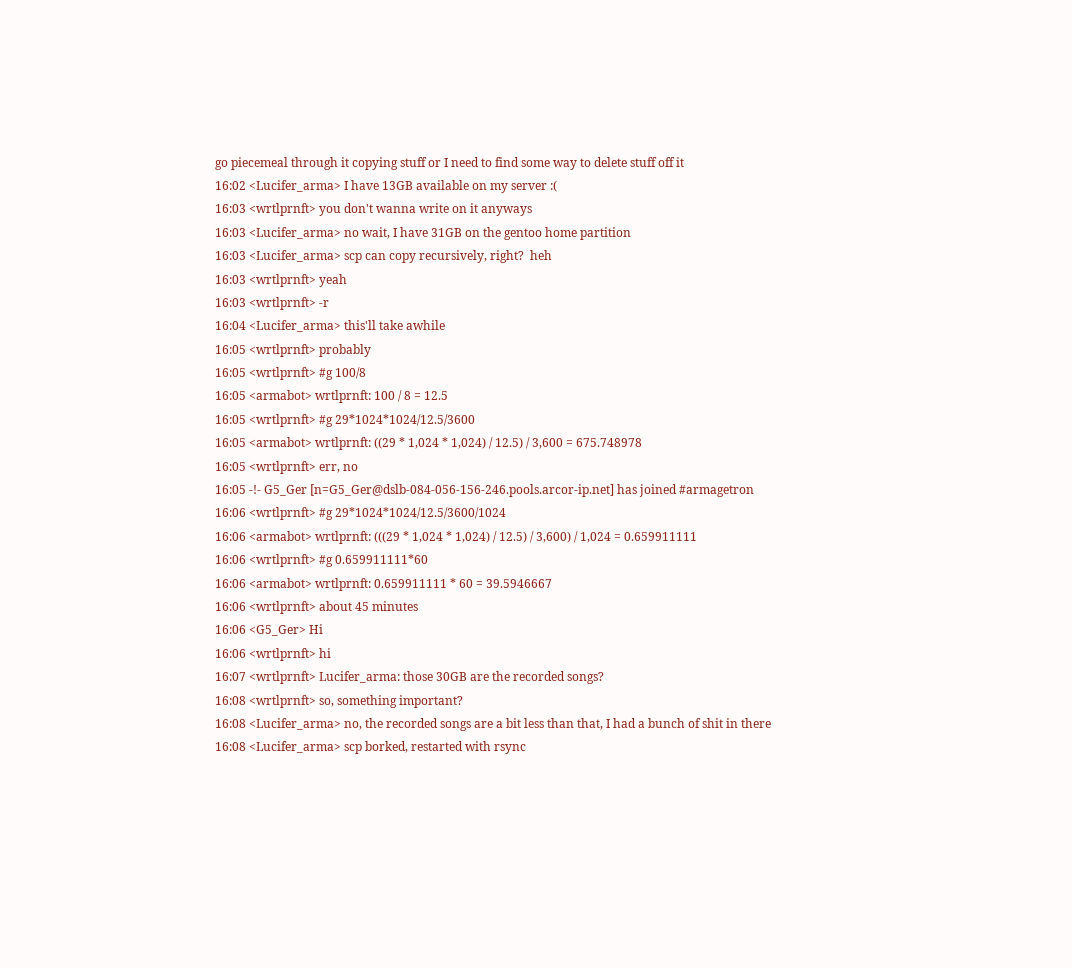go piecemeal through it copying stuff or I need to find some way to delete stuff off it
16:02 <Lucifer_arma> I have 13GB available on my server :(
16:03 <wrtlprnft> you don't wanna write on it anyways
16:03 <Lucifer_arma> no wait, I have 31GB on the gentoo home partition
16:03 <Lucifer_arma> scp can copy recursively, right?  heh
16:03 <wrtlprnft> yeah
16:03 <wrtlprnft> -r
16:04 <Lucifer_arma> this'll take awhile
16:05 <wrtlprnft> probably
16:05 <wrtlprnft> #g 100/8
16:05 <armabot> wrtlprnft: 100 / 8 = 12.5
16:05 <wrtlprnft> #g 29*1024*1024/12.5/3600
16:05 <armabot> wrtlprnft: ((29 * 1,024 * 1,024) / 12.5) / 3,600 = 675.748978
16:05 <wrtlprnft> err, no
16:05 -!- G5_Ger [n=G5_Ger@dslb-084-056-156-246.pools.arcor-ip.net] has joined #armagetron
16:06 <wrtlprnft> #g 29*1024*1024/12.5/3600/1024
16:06 <armabot> wrtlprnft: (((29 * 1,024 * 1,024) / 12.5) / 3,600) / 1,024 = 0.659911111
16:06 <wrtlprnft> #g 0.659911111*60
16:06 <armabot> wrtlprnft: 0.659911111 * 60 = 39.5946667
16:06 <wrtlprnft> about 45 minutes
16:06 <G5_Ger> Hi
16:06 <wrtlprnft> hi
16:07 <wrtlprnft> Lucifer_arma: those 30GB are the recorded songs?
16:08 <wrtlprnft> so, something important?
16:08 <Lucifer_arma> no, the recorded songs are a bit less than that, I had a bunch of shit in there
16:08 <Lucifer_arma> scp borked, restarted with rsync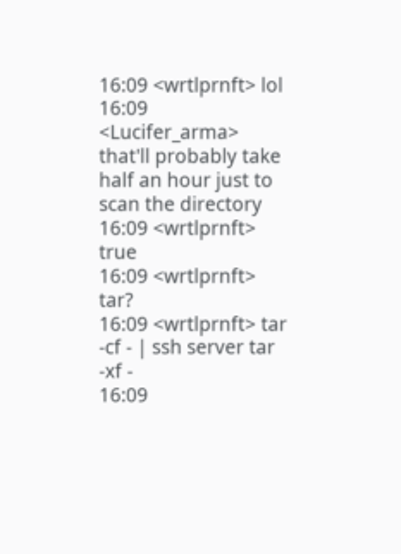16:09 <wrtlprnft> lol
16:09 <Lucifer_arma> that'll probably take half an hour just to scan the directory
16:09 <wrtlprnft> true
16:09 <wrtlprnft> tar?
16:09 <wrtlprnft> tar -cf - | ssh server tar -xf -
16:09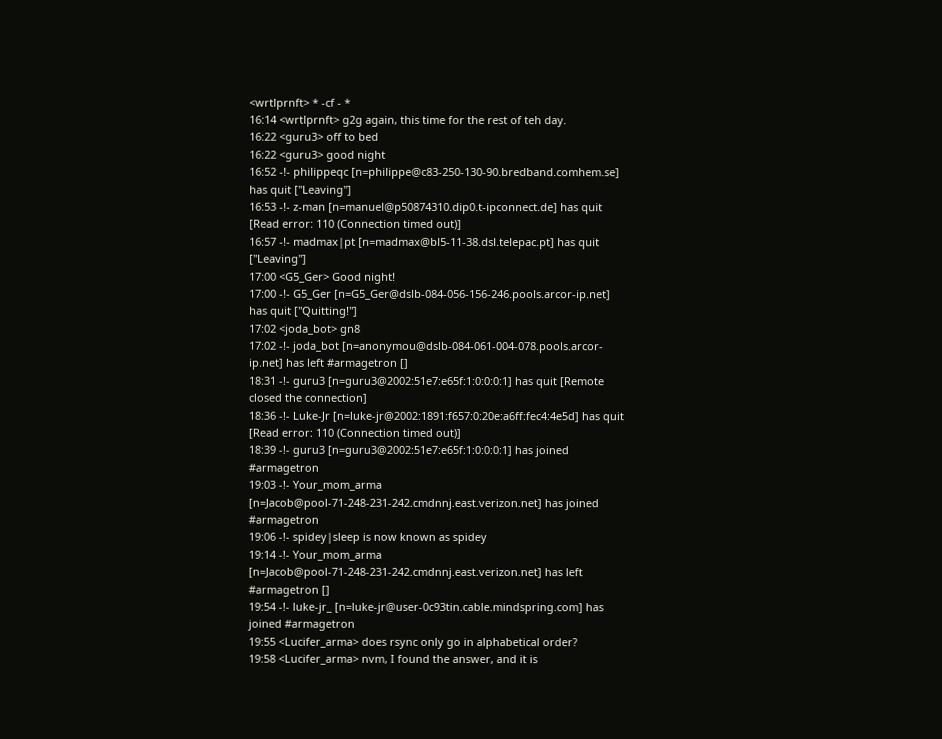<wrtlprnft> * -cf - *
16:14 <wrtlprnft> g2g again, this time for the rest of teh day.
16:22 <guru3> off to bed
16:22 <guru3> good night
16:52 -!- philippeqc [n=philippe@c83-250-130-90.bredband.comhem.se] has quit ["Leaving"]
16:53 -!- z-man [n=manuel@p50874310.dip0.t-ipconnect.de] has quit [Read error: 110 (Connection timed out)]
16:57 -!- madmax|pt [n=madmax@bl5-11-38.dsl.telepac.pt] has quit ["Leaving"]
17:00 <G5_Ger> Good night!
17:00 -!- G5_Ger [n=G5_Ger@dslb-084-056-156-246.pools.arcor-ip.net] has quit ["Quitting!"]
17:02 <joda_bot> gn8
17:02 -!- joda_bot [n=anonymou@dslb-084-061-004-078.pools.arcor-ip.net] has left #armagetron []
18:31 -!- guru3 [n=guru3@2002:51e7:e65f:1:0:0:0:1] has quit [Remote closed the connection]
18:36 -!- Luke-Jr [n=luke-jr@2002:1891:f657:0:20e:a6ff:fec4:4e5d] has quit [Read error: 110 (Connection timed out)]
18:39 -!- guru3 [n=guru3@2002:51e7:e65f:1:0:0:0:1] has joined #armagetron
19:03 -!- Your_mom_arma [n=Jacob@pool-71-248-231-242.cmdnnj.east.verizon.net] has joined #armagetron
19:06 -!- spidey|sleep is now known as spidey
19:14 -!- Your_mom_arma [n=Jacob@pool-71-248-231-242.cmdnnj.east.verizon.net] has left #armagetron []
19:54 -!- luke-jr_ [n=luke-jr@user-0c93tin.cable.mindspring.com] has joined #armagetron
19:55 <Lucifer_arma> does rsync only go in alphabetical order?
19:58 <Lucifer_arma> nvm, I found the answer, and it is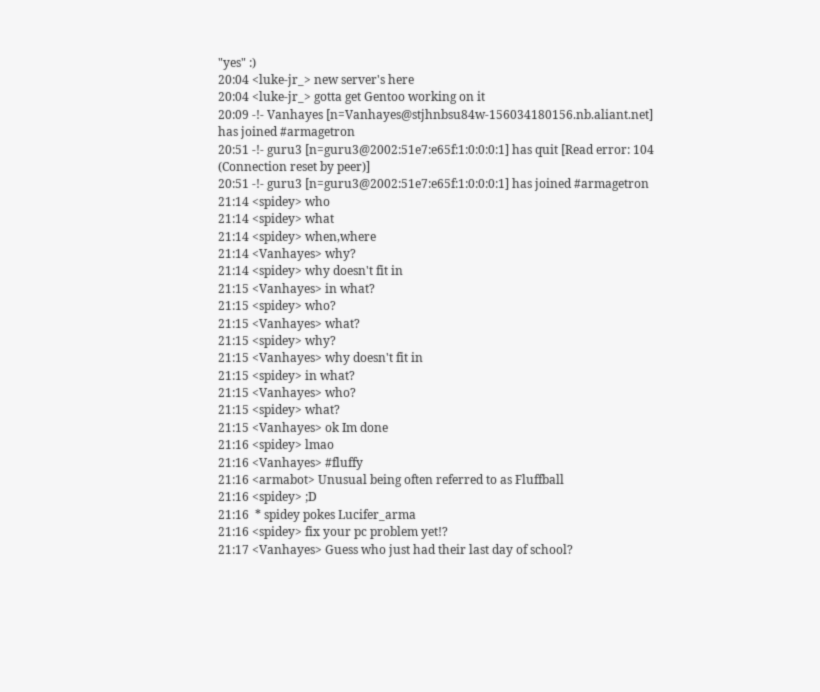"yes" :)
20:04 <luke-jr_> new server's here
20:04 <luke-jr_> gotta get Gentoo working on it
20:09 -!- Vanhayes [n=Vanhayes@stjhnbsu84w-156034180156.nb.aliant.net] has joined #armagetron
20:51 -!- guru3 [n=guru3@2002:51e7:e65f:1:0:0:0:1] has quit [Read error: 104 (Connection reset by peer)]
20:51 -!- guru3 [n=guru3@2002:51e7:e65f:1:0:0:0:1] has joined #armagetron
21:14 <spidey> who
21:14 <spidey> what
21:14 <spidey> when,where
21:14 <Vanhayes> why?
21:14 <spidey> why doesn't fit in
21:15 <Vanhayes> in what?
21:15 <spidey> who?
21:15 <Vanhayes> what?
21:15 <spidey> why?
21:15 <Vanhayes> why doesn't fit in
21:15 <spidey> in what?
21:15 <Vanhayes> who?
21:15 <spidey> what?
21:15 <Vanhayes> ok Im done
21:16 <spidey> lmao
21:16 <Vanhayes> #fluffy
21:16 <armabot> Unusual being often referred to as Fluffball
21:16 <spidey> ;D
21:16  * spidey pokes Lucifer_arma
21:16 <spidey> fix your pc problem yet!?
21:17 <Vanhayes> Guess who just had their last day of school?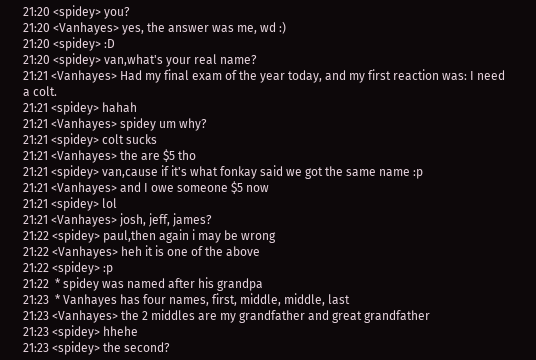21:20 <spidey> you?
21:20 <Vanhayes> yes, the answer was me, wd :)
21:20 <spidey> :D
21:20 <spidey> van,what's your real name?
21:21 <Vanhayes> Had my final exam of the year today, and my first reaction was: I need a colt.
21:21 <spidey> hahah
21:21 <Vanhayes> spidey um why?
21:21 <spidey> colt sucks
21:21 <Vanhayes> the are $5 tho
21:21 <spidey> van,cause if it's what fonkay said we got the same name :p
21:21 <Vanhayes> and I owe someone $5 now
21:21 <spidey> lol
21:21 <Vanhayes> josh, jeff, james?
21:22 <spidey> paul,then again i may be wrong
21:22 <Vanhayes> heh it is one of the above
21:22 <spidey> :p
21:22  * spidey was named after his grandpa
21:23  * Vanhayes has four names, first, middle, middle, last
21:23 <Vanhayes> the 2 middles are my grandfather and great grandfather
21:23 <spidey> hhehe
21:23 <spidey> the second?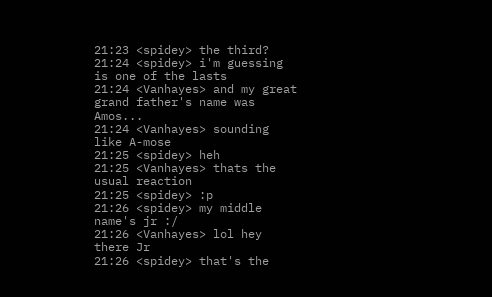21:23 <spidey> the third?
21:24 <spidey> i'm guessing is one of the lasts
21:24 <Vanhayes> and my great grand father's name was Amos...
21:24 <Vanhayes> sounding like A-mose
21:25 <spidey> heh
21:25 <Vanhayes> thats the usual reaction
21:25 <spidey> :p
21:26 <spidey> my middle name's jr :/
21:26 <Vanhayes> lol hey there Jr
21:26 <spidey> that's the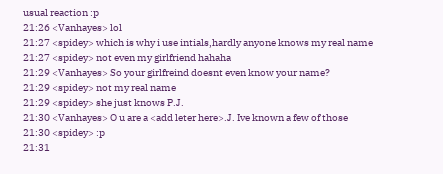usual reaction :p
21:26 <Vanhayes> lol
21:27 <spidey> which is why i use intials,hardly anyone knows my real name
21:27 <spidey> not even my girlfriend hahaha
21:29 <Vanhayes> So your girlfreind doesnt even know your name?
21:29 <spidey> not my real name
21:29 <spidey> she just knows P.J.
21:30 <Vanhayes> O u are a <add leter here>.J. Ive known a few of those
21:30 <spidey> :p
21:31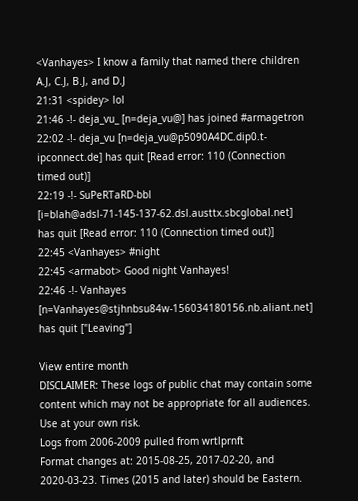<Vanhayes> I know a family that named there children A.J, C.J, B.J, and D.J
21:31 <spidey> lol
21:46 -!- deja_vu_ [n=deja_vu@] has joined #armagetron
22:02 -!- deja_vu [n=deja_vu@p5090A4DC.dip0.t-ipconnect.de] has quit [Read error: 110 (Connection timed out)]
22:19 -!- SuPeRTaRD-bbl [i=blah@adsl-71-145-137-62.dsl.austtx.sbcglobal.net] has quit [Read error: 110 (Connection timed out)]
22:45 <Vanhayes> #night
22:45 <armabot> Good night Vanhayes!
22:46 -!- Vanhayes [n=Vanhayes@stjhnbsu84w-156034180156.nb.aliant.net] has quit ["Leaving"]

View entire month
DISCLAIMER: These logs of public chat may contain some content which may not be appropriate for all audiences. Use at your own risk.
Logs from 2006-2009 pulled from wrtlprnft
Format changes at: 2015-08-25, 2017-02-20, and 2020-03-23. Times (2015 and later) should be Eastern.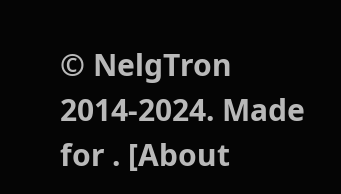© NelgTron 2014-2024. Made for . [About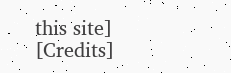this site] [Credits]